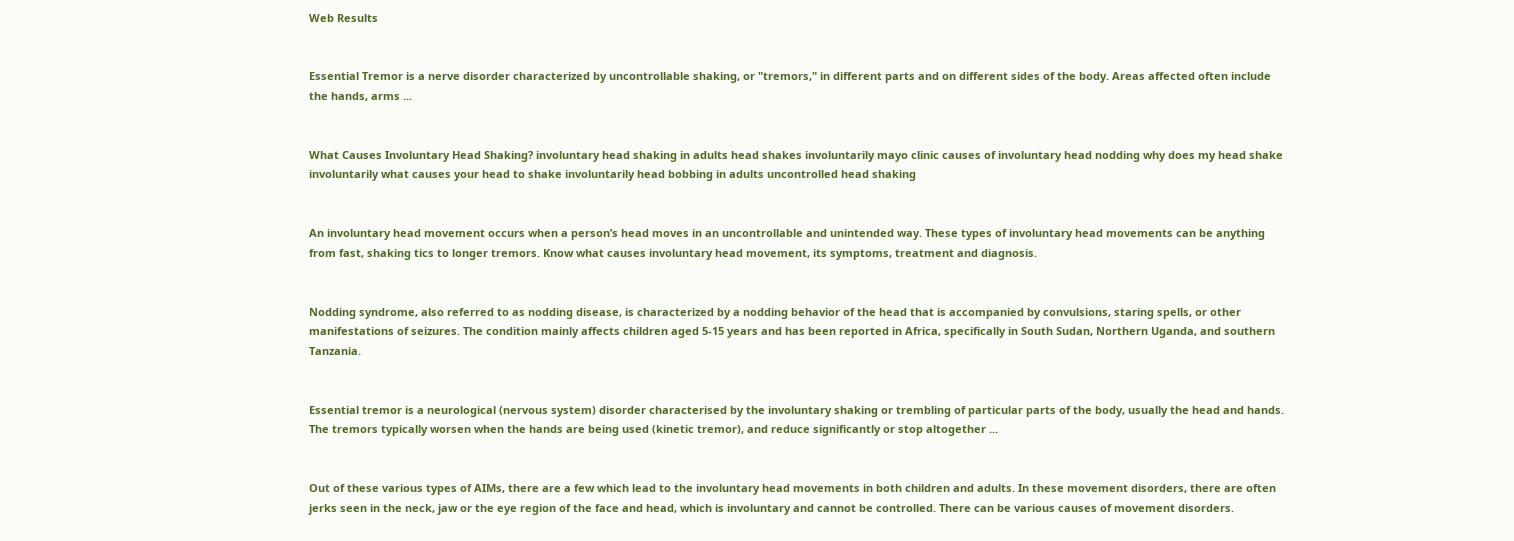Web Results


Essential Tremor is a nerve disorder characterized by uncontrollable shaking, or "tremors," in different parts and on different sides of the body. Areas affected often include the hands, arms ...


What Causes Involuntary Head Shaking? involuntary head shaking in adults head shakes involuntarily mayo clinic causes of involuntary head nodding why does my head shake involuntarily what causes your head to shake involuntarily head bobbing in adults uncontrolled head shaking


An involuntary head movement occurs when a person’s head moves in an uncontrollable and unintended way. These types of involuntary head movements can be anything from fast, shaking tics to longer tremors. Know what causes involuntary head movement, its symptoms, treatment and diagnosis.


Nodding syndrome, also referred to as nodding disease, is characterized by a nodding behavior of the head that is accompanied by convulsions, staring spells, or other manifestations of seizures. The condition mainly affects children aged 5-15 years and has been reported in Africa, specifically in South Sudan, Northern Uganda, and southern Tanzania.


Essential tremor is a neurological (nervous system) disorder characterised by the involuntary shaking or trembling of particular parts of the body, usually the head and hands. The tremors typically worsen when the hands are being used (kinetic tremor), and reduce significantly or stop altogether ...


Out of these various types of AIMs, there are a few which lead to the involuntary head movements in both children and adults. In these movement disorders, there are often jerks seen in the neck, jaw or the eye region of the face and head, which is involuntary and cannot be controlled. There can be various causes of movement disorders.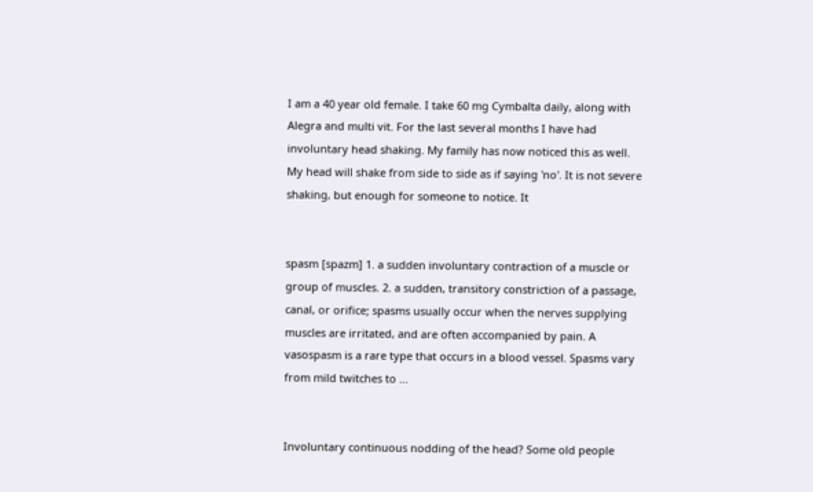I am a 40 year old female. I take 60 mg Cymbalta daily, along with Alegra and multi vit. For the last several months I have had involuntary head shaking. My family has now noticed this as well. My head will shake from side to side as if saying 'no'. It is not severe shaking, but enough for someone to notice. It


spasm [spazm] 1. a sudden involuntary contraction of a muscle or group of muscles. 2. a sudden, transitory constriction of a passage, canal, or orifice; spasms usually occur when the nerves supplying muscles are irritated, and are often accompanied by pain. A vasospasm is a rare type that occurs in a blood vessel. Spasms vary from mild twitches to ...


Involuntary continuous nodding of the head? Some old people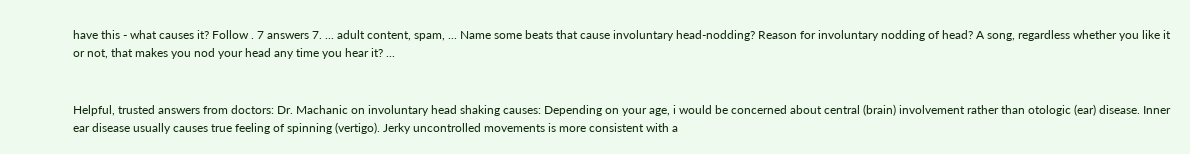have this - what causes it? Follow . 7 answers 7. ... adult content, spam, ... Name some beats that cause involuntary head-nodding? Reason for involuntary nodding of head? A song, regardless whether you like it or not, that makes you nod your head any time you hear it? ...


Helpful, trusted answers from doctors: Dr. Machanic on involuntary head shaking causes: Depending on your age, i would be concerned about central (brain) involvement rather than otologic (ear) disease. Inner ear disease usually causes true feeling of spinning (vertigo). Jerky uncontrolled movements is more consistent with a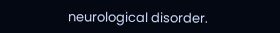neurological disorder.